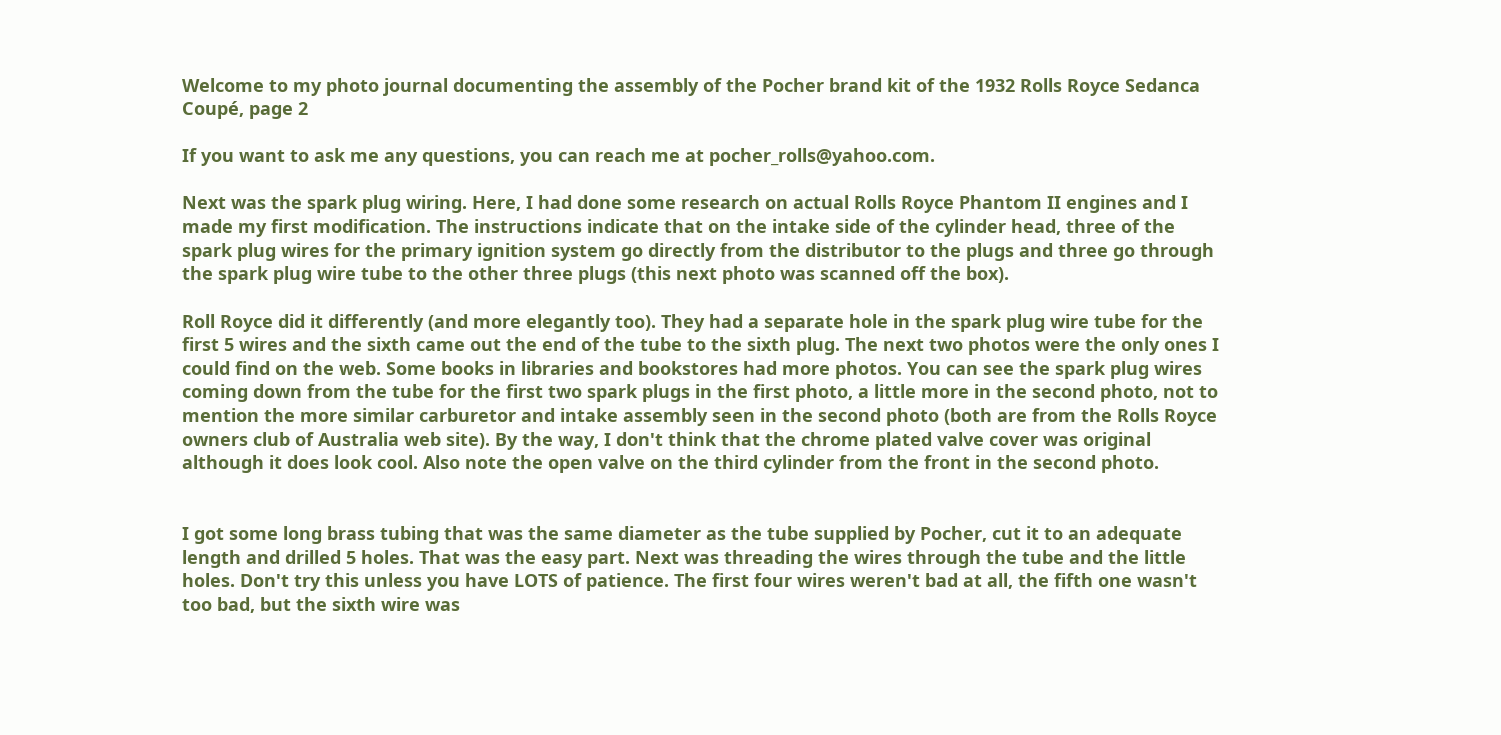Welcome to my photo journal documenting the assembly of the Pocher brand kit of the 1932 Rolls Royce Sedanca Coupé, page 2

If you want to ask me any questions, you can reach me at pocher_rolls@yahoo.com.

Next was the spark plug wiring. Here, I had done some research on actual Rolls Royce Phantom II engines and I made my first modification. The instructions indicate that on the intake side of the cylinder head, three of the spark plug wires for the primary ignition system go directly from the distributor to the plugs and three go through the spark plug wire tube to the other three plugs (this next photo was scanned off the box).

Roll Royce did it differently (and more elegantly too). They had a separate hole in the spark plug wire tube for the first 5 wires and the sixth came out the end of the tube to the sixth plug. The next two photos were the only ones I could find on the web. Some books in libraries and bookstores had more photos. You can see the spark plug wires coming down from the tube for the first two spark plugs in the first photo, a little more in the second photo, not to mention the more similar carburetor and intake assembly seen in the second photo (both are from the Rolls Royce owners club of Australia web site). By the way, I don't think that the chrome plated valve cover was original although it does look cool. Also note the open valve on the third cylinder from the front in the second photo.


I got some long brass tubing that was the same diameter as the tube supplied by Pocher, cut it to an adequate length and drilled 5 holes. That was the easy part. Next was threading the wires through the tube and the little holes. Don't try this unless you have LOTS of patience. The first four wires weren't bad at all, the fifth one wasn't too bad, but the sixth wire was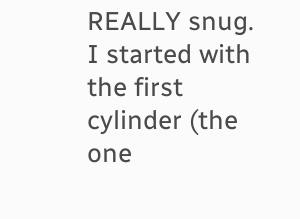REALLY snug. I started with the first cylinder (the one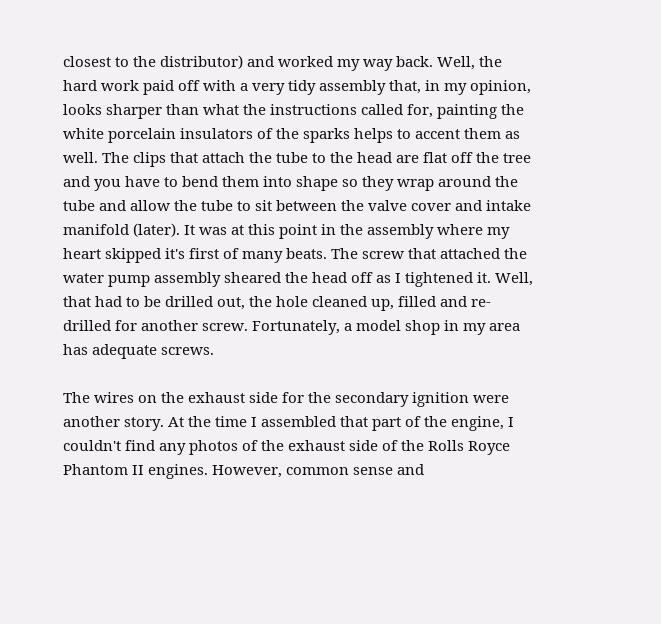closest to the distributor) and worked my way back. Well, the hard work paid off with a very tidy assembly that, in my opinion, looks sharper than what the instructions called for, painting the white porcelain insulators of the sparks helps to accent them as well. The clips that attach the tube to the head are flat off the tree and you have to bend them into shape so they wrap around the tube and allow the tube to sit between the valve cover and intake manifold (later). It was at this point in the assembly where my heart skipped it's first of many beats. The screw that attached the water pump assembly sheared the head off as I tightened it. Well, that had to be drilled out, the hole cleaned up, filled and re-drilled for another screw. Fortunately, a model shop in my area has adequate screws.

The wires on the exhaust side for the secondary ignition were another story. At the time I assembled that part of the engine, I couldn't find any photos of the exhaust side of the Rolls Royce Phantom II engines. However, common sense and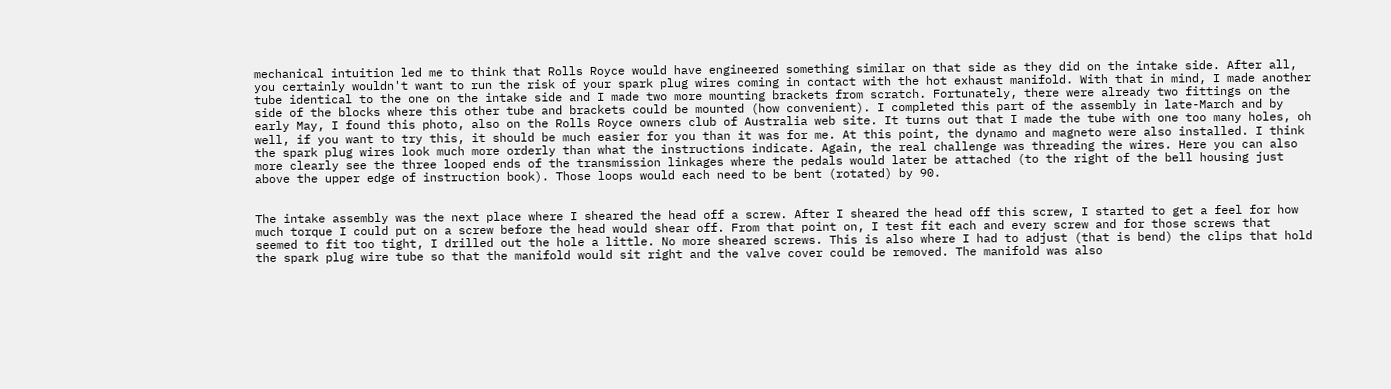mechanical intuition led me to think that Rolls Royce would have engineered something similar on that side as they did on the intake side. After all, you certainly wouldn't want to run the risk of your spark plug wires coming in contact with the hot exhaust manifold. With that in mind, I made another tube identical to the one on the intake side and I made two more mounting brackets from scratch. Fortunately, there were already two fittings on the side of the blocks where this other tube and brackets could be mounted (how convenient). I completed this part of the assembly in late-March and by early May, I found this photo, also on the Rolls Royce owners club of Australia web site. It turns out that I made the tube with one too many holes, oh well, if you want to try this, it should be much easier for you than it was for me. At this point, the dynamo and magneto were also installed. I think the spark plug wires look much more orderly than what the instructions indicate. Again, the real challenge was threading the wires. Here you can also more clearly see the three looped ends of the transmission linkages where the pedals would later be attached (to the right of the bell housing just above the upper edge of instruction book). Those loops would each need to be bent (rotated) by 90.


The intake assembly was the next place where I sheared the head off a screw. After I sheared the head off this screw, I started to get a feel for how much torque I could put on a screw before the head would shear off. From that point on, I test fit each and every screw and for those screws that seemed to fit too tight, I drilled out the hole a little. No more sheared screws. This is also where I had to adjust (that is bend) the clips that hold the spark plug wire tube so that the manifold would sit right and the valve cover could be removed. The manifold was also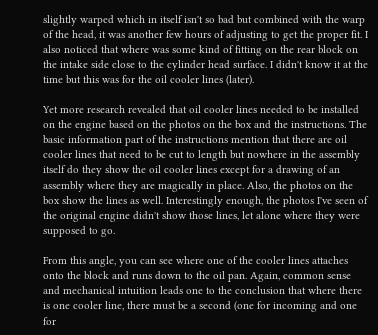slightly warped which in itself isn't so bad but combined with the warp of the head, it was another few hours of adjusting to get the proper fit. I also noticed that where was some kind of fitting on the rear block on the intake side close to the cylinder head surface. I didn't know it at the time but this was for the oil cooler lines (later).

Yet more research revealed that oil cooler lines needed to be installed on the engine based on the photos on the box and the instructions. The basic information part of the instructions mention that there are oil cooler lines that need to be cut to length but nowhere in the assembly itself do they show the oil cooler lines except for a drawing of an assembly where they are magically in place. Also, the photos on the box show the lines as well. Interestingly enough, the photos I've seen of the original engine didn't show those lines, let alone where they were supposed to go.

From this angle, you can see where one of the cooler lines attaches onto the block and runs down to the oil pan. Again, common sense and mechanical intuition leads one to the conclusion that where there is one cooler line, there must be a second (one for incoming and one for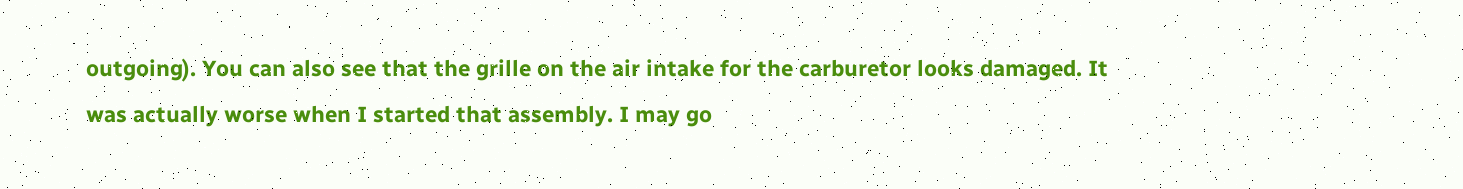outgoing). You can also see that the grille on the air intake for the carburetor looks damaged. It was actually worse when I started that assembly. I may go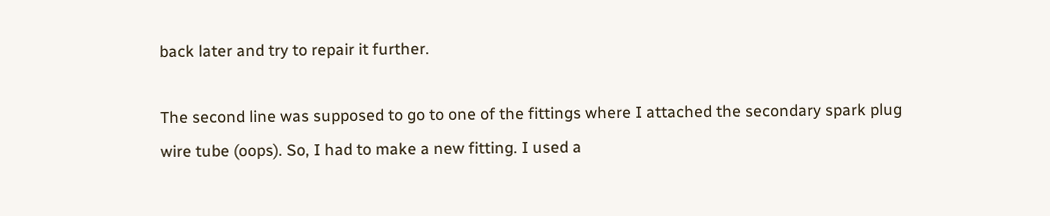back later and try to repair it further.

The second line was supposed to go to one of the fittings where I attached the secondary spark plug wire tube (oops). So, I had to make a new fitting. I used a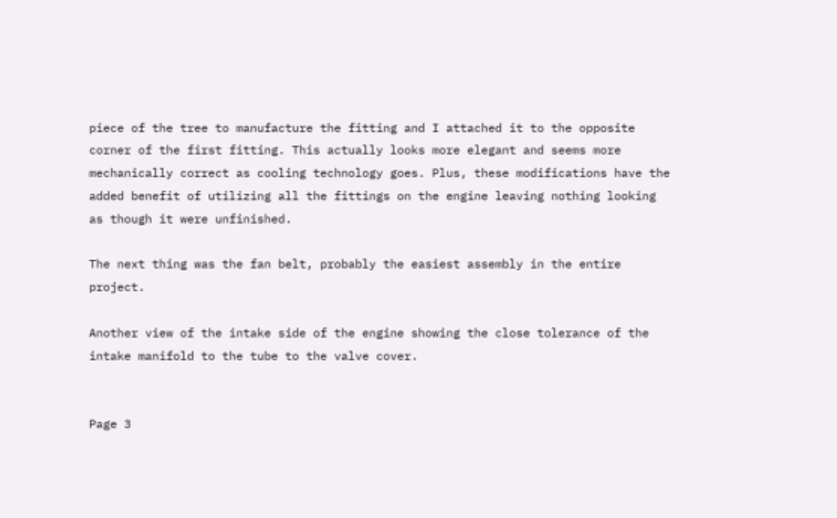piece of the tree to manufacture the fitting and I attached it to the opposite corner of the first fitting. This actually looks more elegant and seems more mechanically correct as cooling technology goes. Plus, these modifications have the added benefit of utilizing all the fittings on the engine leaving nothing looking as though it were unfinished.

The next thing was the fan belt, probably the easiest assembly in the entire project.

Another view of the intake side of the engine showing the close tolerance of the intake manifold to the tube to the valve cover.


Page 3